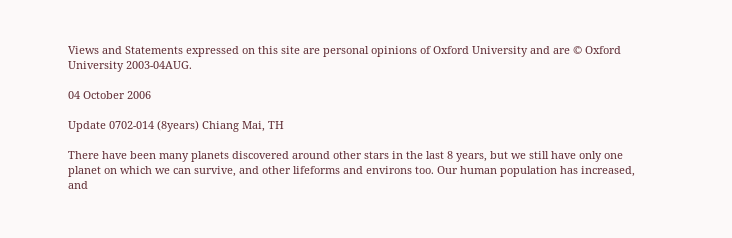Views and Statements expressed on this site are personal opinions of Oxford University and are © Oxford University 2003-04AUG.

04 October 2006

Update 0702-014 (8years) Chiang Mai, TH

There have been many planets discovered around other stars in the last 8 years, but we still have only one planet on which we can survive, and other lifeforms and environs too. Our human population has increased, and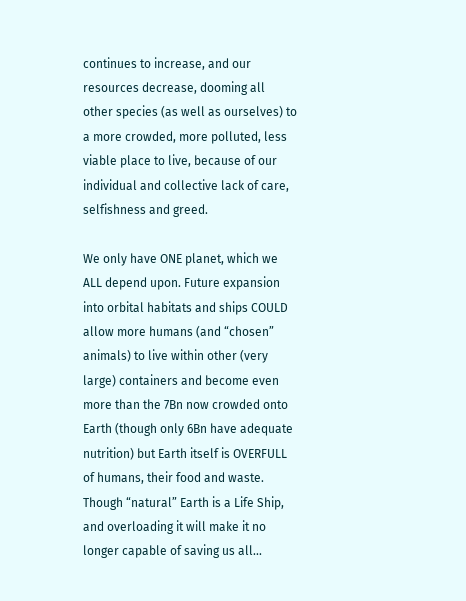continues to increase, and our resources decrease, dooming all other species (as well as ourselves) to a more crowded, more polluted, less viable place to live, because of our individual and collective lack of care, selfishness and greed.

We only have ONE planet, which we ALL depend upon. Future expansion into orbital habitats and ships COULD allow more humans (and “chosen” animals) to live within other (very large) containers and become even more than the 7Bn now crowded onto Earth (though only 6Bn have adequate nutrition) but Earth itself is OVERFULL of humans, their food and waste. Though “natural” Earth is a Life Ship, and overloading it will make it no longer capable of saving us all...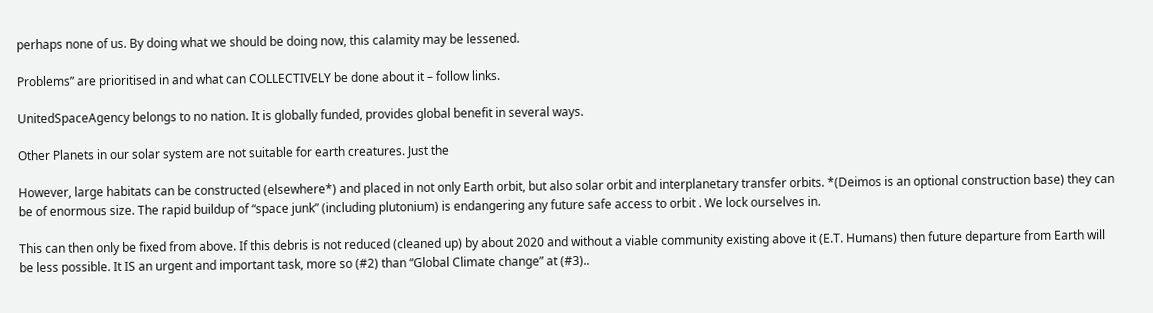perhaps none of us. By doing what we should be doing now, this calamity may be lessened.

Problems” are prioritised in and what can COLLECTIVELY be done about it – follow links.

UnitedSpaceAgency belongs to no nation. It is globally funded, provides global benefit in several ways.

Other Planets in our solar system are not suitable for earth creatures. Just the

However, large habitats can be constructed (elsewhere*) and placed in not only Earth orbit, but also solar orbit and interplanetary transfer orbits. *(Deimos is an optional construction base) they can be of enormous size. The rapid buildup of “space junk” (including plutonium) is endangering any future safe access to orbit . We lock ourselves in.

This can then only be fixed from above. If this debris is not reduced (cleaned up) by about 2020 and without a viable community existing above it (E.T. Humans) then future departure from Earth will be less possible. It IS an urgent and important task, more so (#2) than “Global Climate change” at (#3)..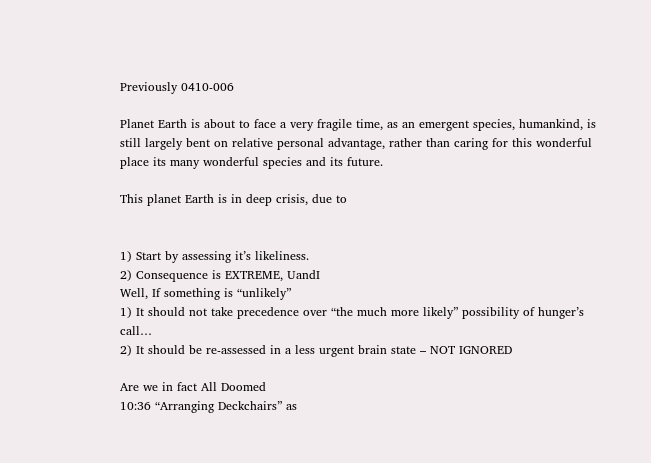Previously 0410-006

Planet Earth is about to face a very fragile time, as an emergent species, humankind, is still largely bent on relative personal advantage, rather than caring for this wonderful place its many wonderful species and its future.

This planet Earth is in deep crisis, due to


1) Start by assessing it’s likeliness.
2) Consequence is EXTREME, UandI
Well, If something is “unlikely”
1) It should not take precedence over “the much more likely” possibility of hunger’s call…
2) It should be re-assessed in a less urgent brain state – NOT IGNORED

Are we in fact All Doomed
10:36 “Arranging Deckchairs” as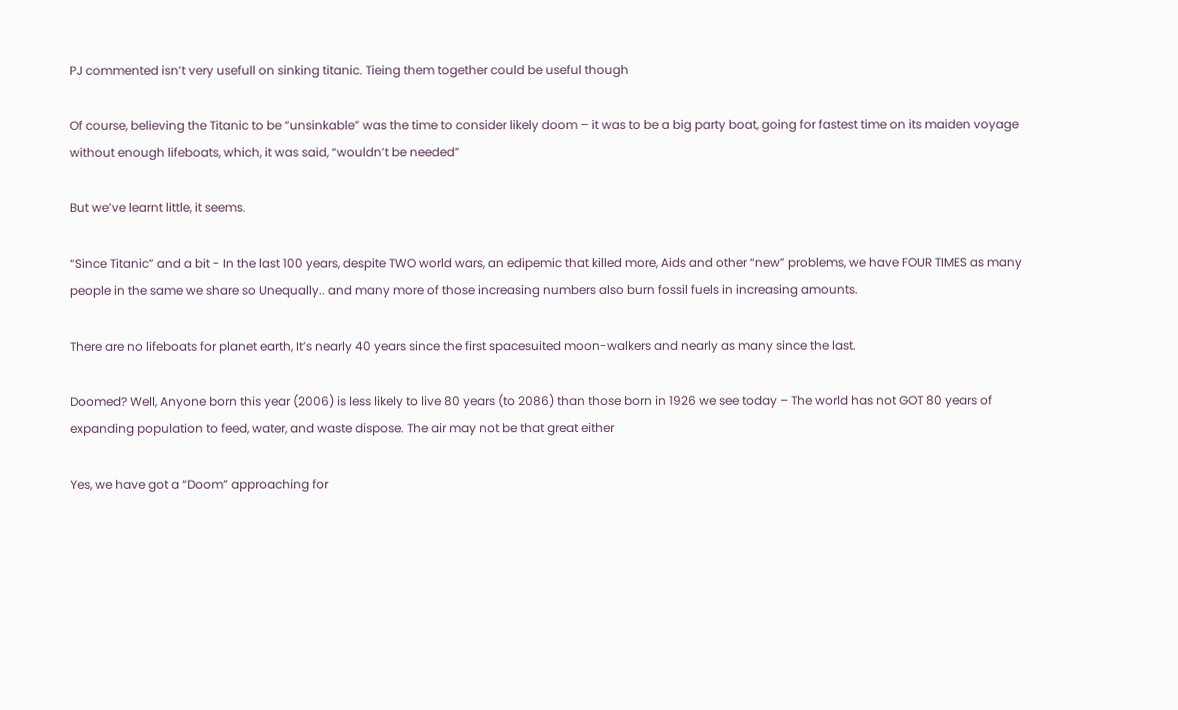PJ commented isn’t very usefull on sinking titanic. Tieing them together could be useful though

Of course, believing the Titanic to be “unsinkable” was the time to consider likely doom – it was to be a big party boat, going for fastest time on its maiden voyage without enough lifeboats, which, it was said, “wouldn’t be needed”

But we’ve learnt little, it seems.

“Since Titanic” and a bit - In the last 100 years, despite TWO world wars, an edipemic that killed more, Aids and other “new” problems, we have FOUR TIMES as many people in the same we share so Unequally.. and many more of those increasing numbers also burn fossil fuels in increasing amounts.

There are no lifeboats for planet earth, It’s nearly 40 years since the first spacesuited moon-walkers and nearly as many since the last.

Doomed? Well, Anyone born this year (2006) is less likely to live 80 years (to 2086) than those born in 1926 we see today – The world has not GOT 80 years of expanding population to feed, water, and waste dispose. The air may not be that great either

Yes, we have got a “Doom” approaching for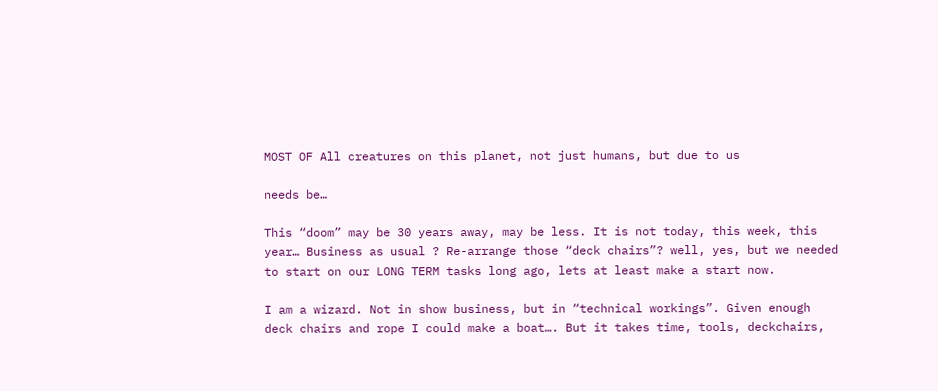MOST OF All creatures on this planet, not just humans, but due to us

needs be…

This “doom” may be 30 years away, may be less. It is not today, this week, this year… Business as usual ? Re-arrange those “deck chairs”? well, yes, but we needed to start on our LONG TERM tasks long ago, lets at least make a start now.

I am a wizard. Not in show business, but in “technical workings”. Given enough deck chairs and rope I could make a boat…. But it takes time, tools, deckchairs,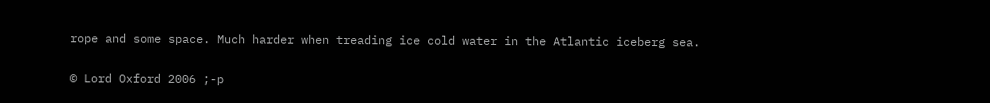rope and some space. Much harder when treading ice cold water in the Atlantic iceberg sea.

© Lord Oxford 2006 ;-p